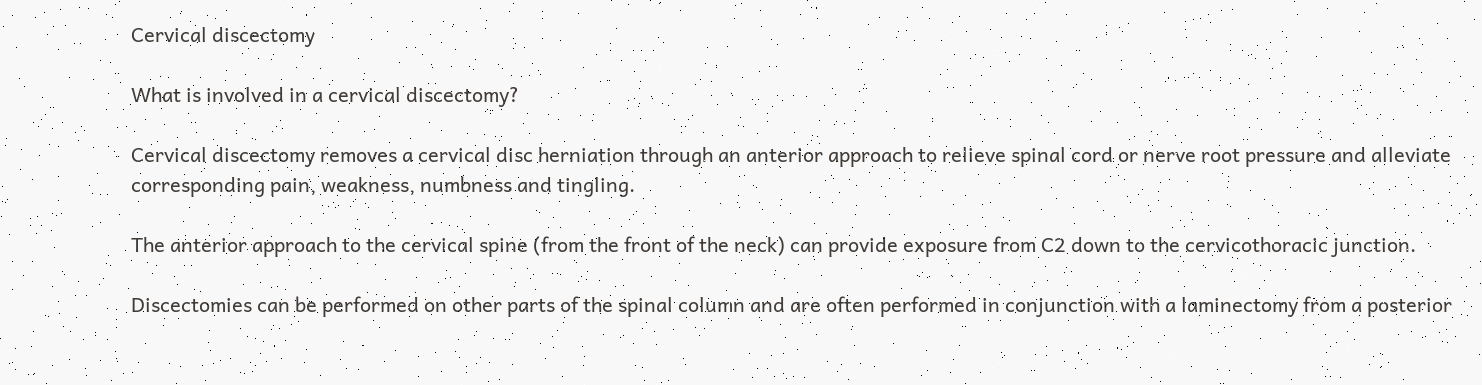Cervical discectomy

What is involved in a cervical discectomy?

Cervical discectomy removes a cervical disc herniation through an anterior approach to relieve spinal cord or nerve root pressure and alleviate corresponding pain, weakness, numbness and tingling.

The anterior approach to the cervical spine (from the front of the neck) can provide exposure from C2 down to the cervicothoracic junction.

Discectomies can be performed on other parts of the spinal column and are often performed in conjunction with a laminectomy from a posterior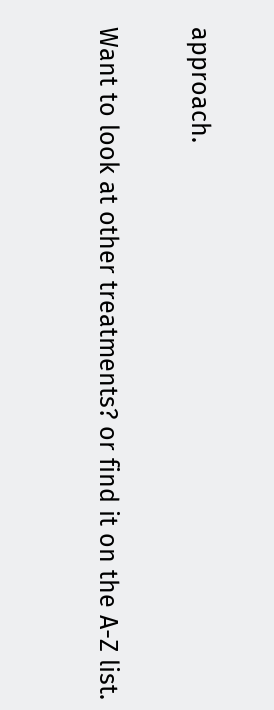approach.

Want to look at other treatments? or find it on the A-Z list.